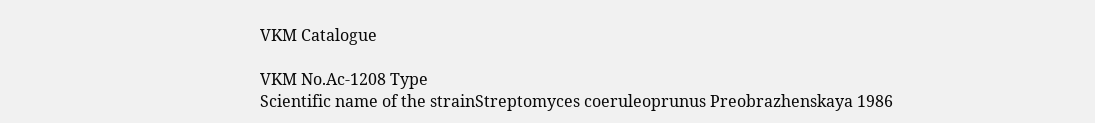VKM Catalogue

VKM No.Ac-1208 Type
Scientific name of the strainStreptomyces coeruleoprunus Preobrazhenskaya 1986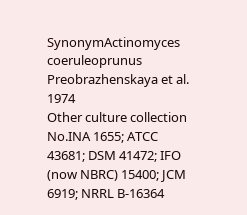SynonymActinomyces coeruleoprunus Preobrazhenskaya et al. 1974
Other culture collection No.INA 1655; ATCC 43681; DSM 41472; IFO (now NBRC) 15400; JCM 6919; NRRL B-16364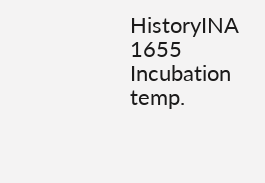HistoryINA 1655
Incubation temp.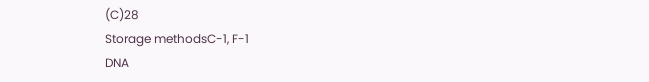(C)28
Storage methodsC-1, F-1
DNA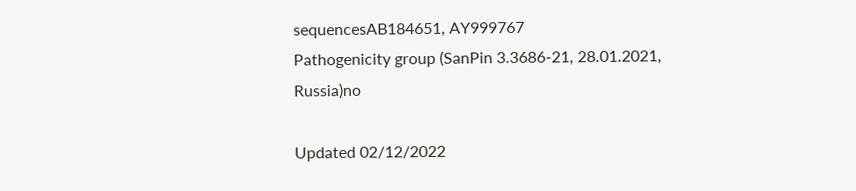sequencesAB184651, AY999767
Pathogenicity group (SanPin 3.3686-21, 28.01.2021, Russia)no

Updated 02/12/2022